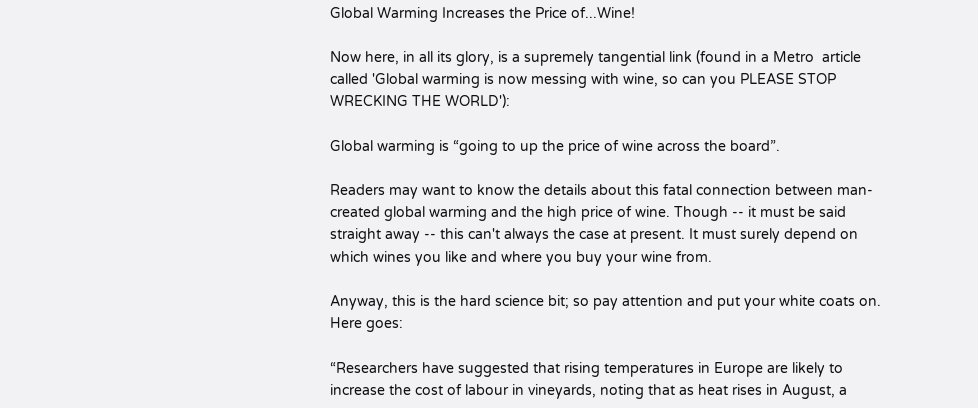Global Warming Increases the Price of...Wine!

Now here, in all its glory, is a supremely tangential link (found in a Metro  article called 'Global warming is now messing with wine, so can you PLEASE STOP WRECKING THE WORLD'):

Global warming is “going to up the price of wine across the board”.

Readers may want to know the details about this fatal connection between man-created global warming and the high price of wine. Though -- it must be said straight away -- this can't always the case at present. It must surely depend on which wines you like and where you buy your wine from.

Anyway, this is the hard science bit; so pay attention and put your white coats on. Here goes:

“Researchers have suggested that rising temperatures in Europe are likely to increase the cost of labour in vineyards, noting that as heat rises in August, a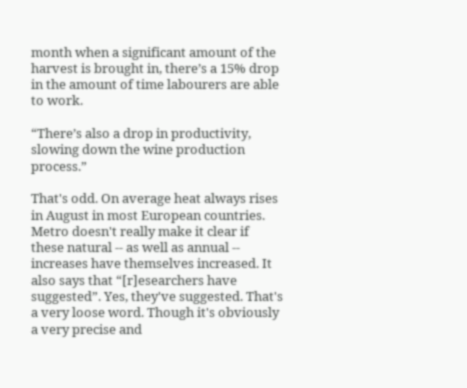month when a significant amount of the harvest is brought in, there’s a 15% drop in the amount of time labourers are able to work.

“There’s also a drop in productivity, slowing down the wine production process.”

That's odd. On average heat always rises in August in most European countries. Metro doesn't really make it clear if these natural -- as well as annual -- increases have themselves increased. It also says that “[r]esearchers have suggested”. Yes, they've suggested. That's a very loose word. Though it's obviously a very precise and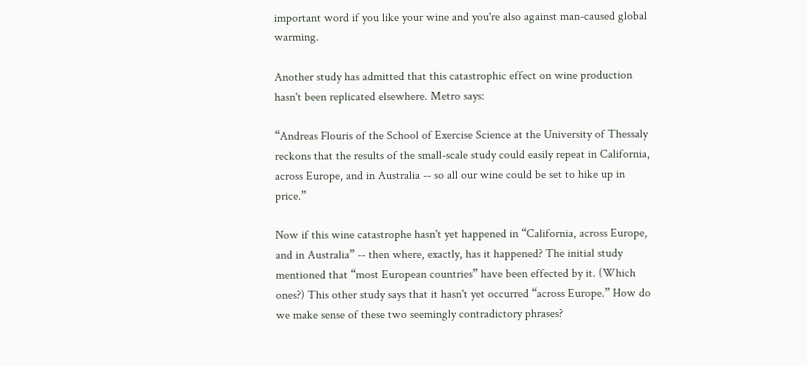important word if you like your wine and you're also against man-caused global warming.

Another study has admitted that this catastrophic effect on wine production hasn't been replicated elsewhere. Metro says:

“Andreas Flouris of the School of Exercise Science at the University of Thessaly reckons that the results of the small-scale study could easily repeat in California, across Europe, and in Australia -- so all our wine could be set to hike up in price.”

Now if this wine catastrophe hasn't yet happened in “California, across Europe, and in Australia” -- then where, exactly, has it happened? The initial study mentioned that “most European countries” have been effected by it. (Which ones?) This other study says that it hasn't yet occurred “across Europe.” How do we make sense of these two seemingly contradictory phrases?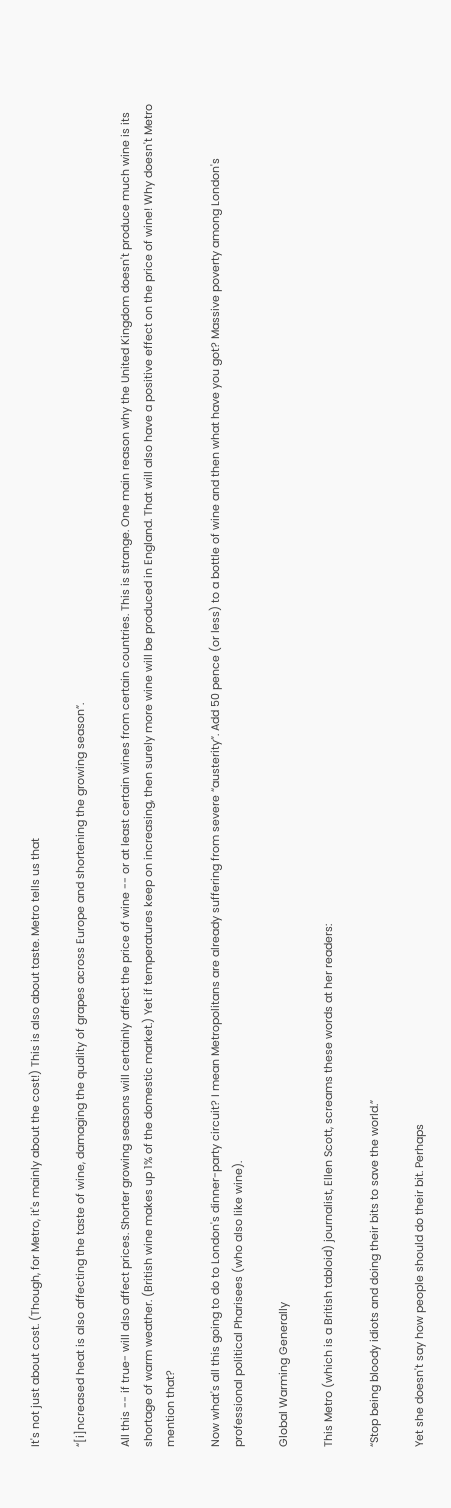It's not just about cost. (Though, for Metro, it's mainly about the cost!) This is also about taste. Metro tells us that

“[i]ncreased heat is also affecting the taste of wine, damaging the quality of grapes across Europe and shortening the growing season”.

All this -- if true- will also affect prices. Shorter growing seasons will certainly affect the price of wine -- or at least certain wines from certain countries. This is strange. One main reason why the United Kingdom doesn't produce much wine is its shortage of warm weather. (British wine makes up 1% of the domestic market.) Yet if temperatures keep on increasing, then surely more wine will be produced in England. That will also have a positive effect on the price of wine! Why doesn't Metro mention that?

Now what's all this going to do to London's dinner-party circuit? I mean Metropolitans are already suffering from severe “austerity”. Add 50 pence (or less) to a bottle of wine and then what have you got? Massive poverty among London's professional political Pharisees (who also like wine).

Global Warming Generally

This Metro (which is a British tabloid) journalist, Ellen Scott, screams these words at her readers:

“Stop being bloody idiots and doing their bits to save the world.”

Yet she doesn't say how people should do their bit. Perhaps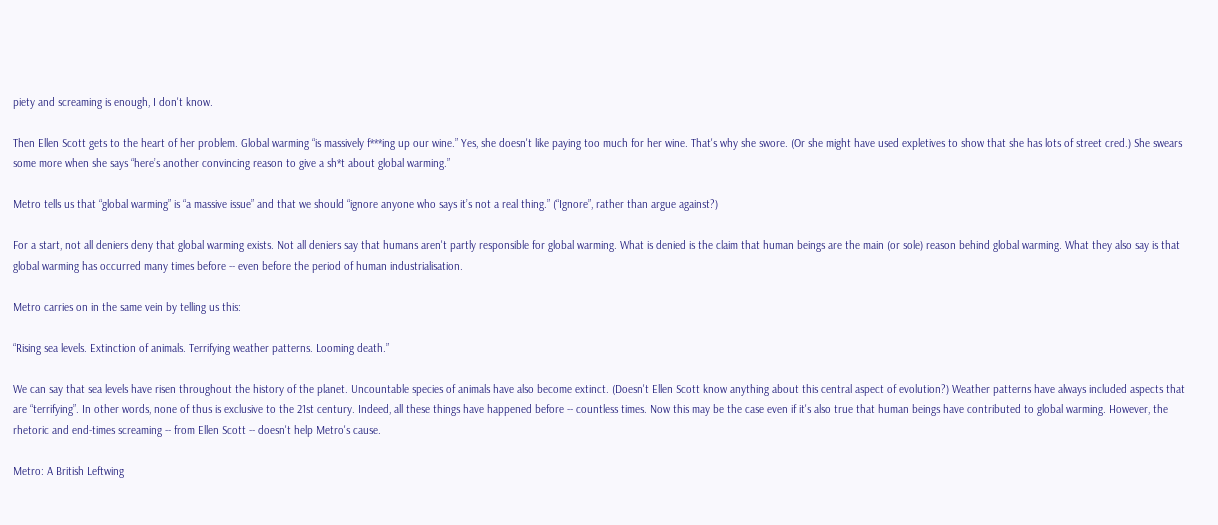piety and screaming is enough, I don't know.

Then Ellen Scott gets to the heart of her problem. Global warming “is massively f***ing up our wine.” Yes, she doesn't like paying too much for her wine. That's why she swore. (Or she might have used expletives to show that she has lots of street cred.) She swears some more when she says “here’s another convincing reason to give a sh*t about global warming.”

Metro tells us that “global warming” is “a massive issue” and that we should “ignore anyone who says it’s not a real thing.” (“Ignore”, rather than argue against?)

For a start, not all deniers deny that global warming exists. Not all deniers say that humans aren't partly responsible for global warming. What is denied is the claim that human beings are the main (or sole) reason behind global warming. What they also say is that global warming has occurred many times before -- even before the period of human industrialisation.

Metro carries on in the same vein by telling us this:

“Rising sea levels. Extinction of animals. Terrifying weather patterns. Looming death.”

We can say that sea levels have risen throughout the history of the planet. Uncountable species of animals have also become extinct. (Doesn't Ellen Scott know anything about this central aspect of evolution?) Weather patterns have always included aspects that are “terrifying”. In other words, none of thus is exclusive to the 21st century. Indeed, all these things have happened before -- countless times. Now this may be the case even if it's also true that human beings have contributed to global warming. However, the rhetoric and end-times screaming -- from Ellen Scott -- doesn't help Metro's cause.

Metro: A British Leftwing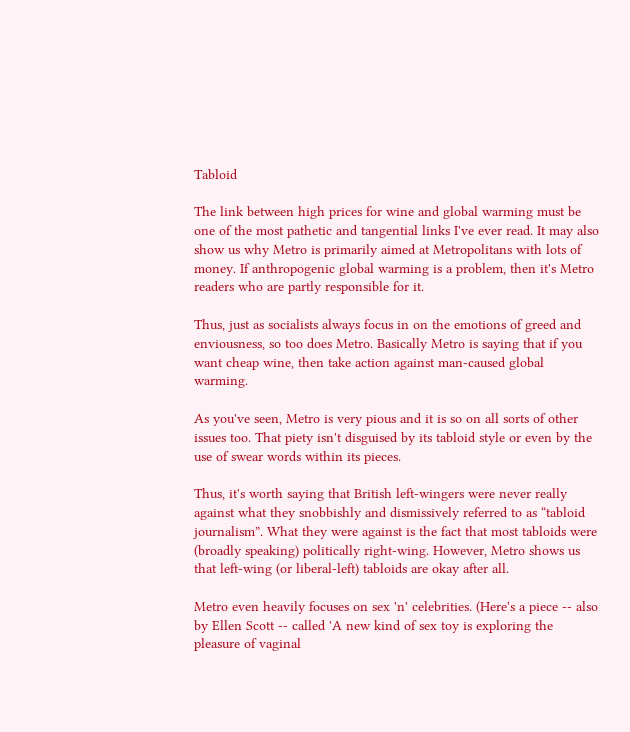Tabloid

The link between high prices for wine and global warming must be one of the most pathetic and tangential links I've ever read. It may also show us why Metro is primarily aimed at Metropolitans with lots of money. If anthropogenic global warming is a problem, then it's Metro readers who are partly responsible for it.

Thus, just as socialists always focus in on the emotions of greed and enviousness, so too does Metro. Basically Metro is saying that if you want cheap wine, then take action against man-caused global warming.

As you've seen, Metro is very pious and it is so on all sorts of other issues too. That piety isn't disguised by its tabloid style or even by the use of swear words within its pieces.

Thus, it's worth saying that British left-wingers were never really against what they snobbishly and dismissively referred to as “tabloid journalism”. What they were against is the fact that most tabloids were (broadly speaking) politically right-wing. However, Metro shows us that left-wing (or liberal-left) tabloids are okay after all.

Metro even heavily focuses on sex 'n' celebrities. (Here's a piece -- also by Ellen Scott -- called 'A new kind of sex toy is exploring the pleasure of vaginal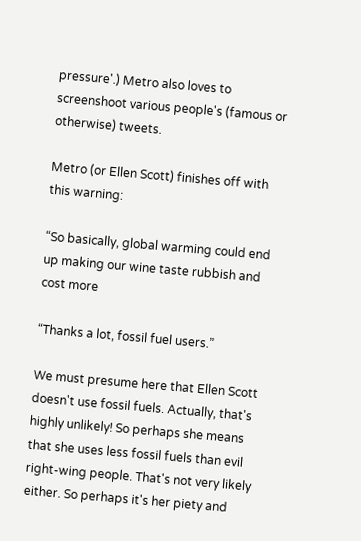pressure'.) Metro also loves to screenshoot various people's (famous or otherwise) tweets.

Metro (or Ellen Scott) finishes off with this warning:

“So basically, global warming could end up making our wine taste rubbish and cost more

“Thanks a lot, fossil fuel users.”

We must presume here that Ellen Scott doesn't use fossil fuels. Actually, that's highly unlikely! So perhaps she means that she uses less fossil fuels than evil right-wing people. That's not very likely either. So perhaps it's her piety and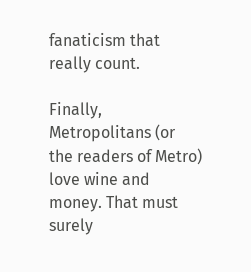fanaticism that really count.

Finally, Metropolitans (or the readers of Metro) love wine and money. That must surely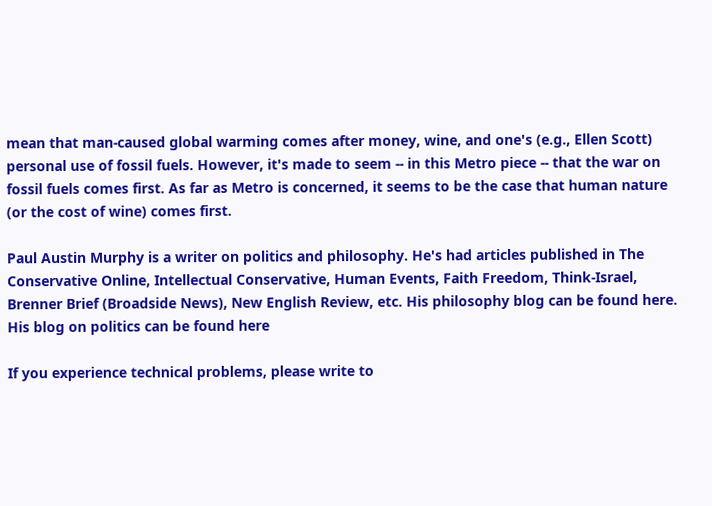mean that man-caused global warming comes after money, wine, and one's (e.g., Ellen Scott) personal use of fossil fuels. However, it's made to seem -- in this Metro piece -- that the war on fossil fuels comes first. As far as Metro is concerned, it seems to be the case that human nature (or the cost of wine) comes first.

Paul Austin Murphy is a writer on politics and philosophy. He's had articles published in The Conservative Online, Intellectual Conservative, Human Events, Faith Freedom, Think-Israel, Brenner Brief (Broadside News), New English Review, etc. His philosophy blog can be found here. His blog on politics can be found here

If you experience technical problems, please write to